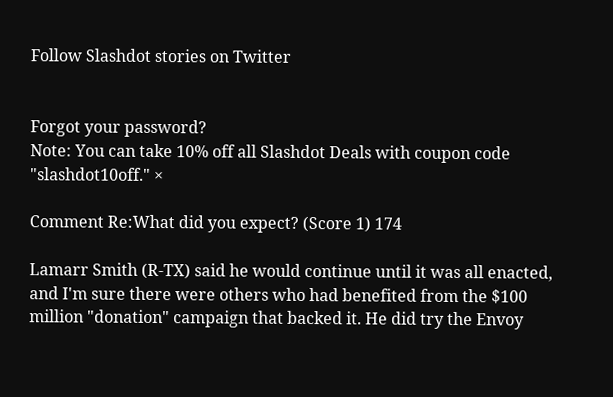Follow Slashdot stories on Twitter


Forgot your password?
Note: You can take 10% off all Slashdot Deals with coupon code "slashdot10off." ×

Comment Re:What did you expect? (Score 1) 174

Lamarr Smith (R-TX) said he would continue until it was all enacted, and I'm sure there were others who had benefited from the $100 million "donation" campaign that backed it. He did try the Envoy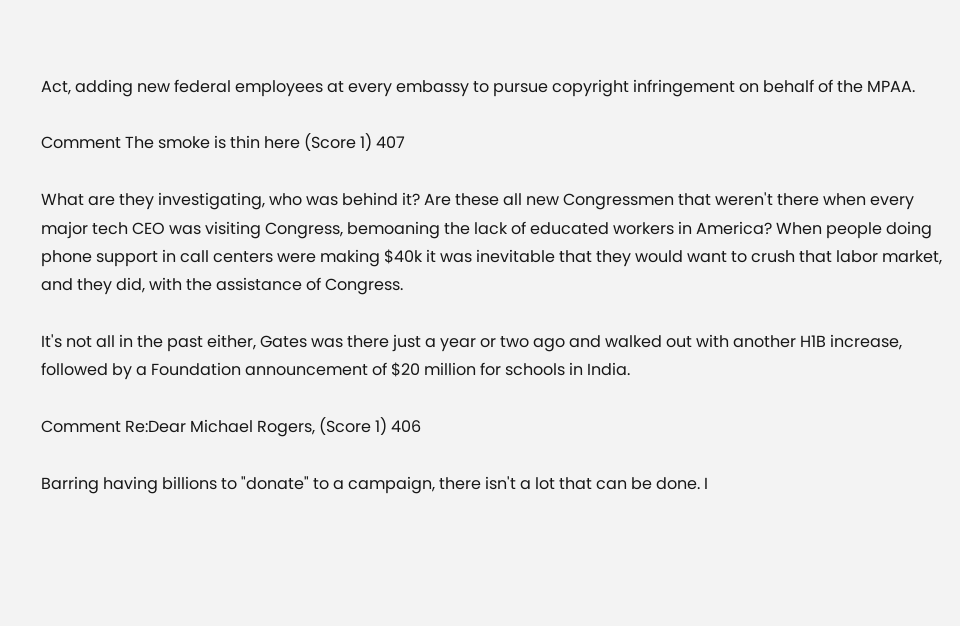Act, adding new federal employees at every embassy to pursue copyright infringement on behalf of the MPAA.

Comment The smoke is thin here (Score 1) 407

What are they investigating, who was behind it? Are these all new Congressmen that weren't there when every major tech CEO was visiting Congress, bemoaning the lack of educated workers in America? When people doing phone support in call centers were making $40k it was inevitable that they would want to crush that labor market, and they did, with the assistance of Congress.

It's not all in the past either, Gates was there just a year or two ago and walked out with another H1B increase, followed by a Foundation announcement of $20 million for schools in India.

Comment Re:Dear Michael Rogers, (Score 1) 406

Barring having billions to "donate" to a campaign, there isn't a lot that can be done. I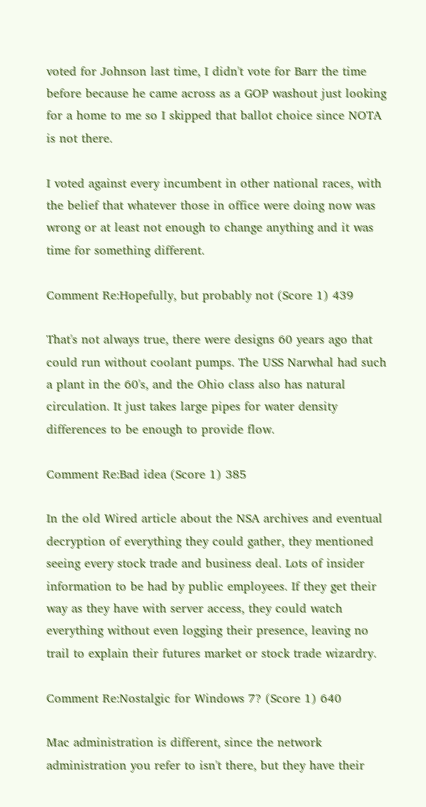voted for Johnson last time, I didn't vote for Barr the time before because he came across as a GOP washout just looking for a home to me so I skipped that ballot choice since NOTA is not there.

I voted against every incumbent in other national races, with the belief that whatever those in office were doing now was wrong or at least not enough to change anything and it was time for something different.

Comment Re:Hopefully, but probably not (Score 1) 439

That's not always true, there were designs 60 years ago that could run without coolant pumps. The USS Narwhal had such a plant in the 60's, and the Ohio class also has natural circulation. It just takes large pipes for water density differences to be enough to provide flow.

Comment Re:Bad idea (Score 1) 385

In the old Wired article about the NSA archives and eventual decryption of everything they could gather, they mentioned seeing every stock trade and business deal. Lots of insider information to be had by public employees. If they get their way as they have with server access, they could watch everything without even logging their presence, leaving no trail to explain their futures market or stock trade wizardry.

Comment Re:Nostalgic for Windows 7? (Score 1) 640

Mac administration is different, since the network administration you refer to isn't there, but they have their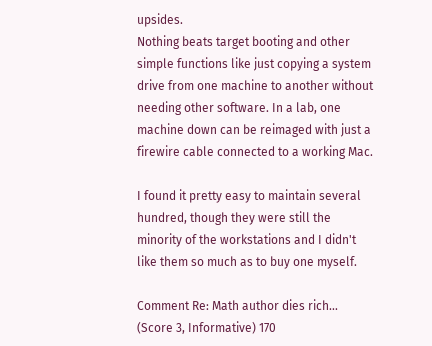upsides.
Nothing beats target booting and other simple functions like just copying a system drive from one machine to another without needing other software. In a lab, one machine down can be reimaged with just a firewire cable connected to a working Mac.

I found it pretty easy to maintain several hundred, though they were still the minority of the workstations and I didn't like them so much as to buy one myself.

Comment Re: Math author dies rich... (Score 3, Informative) 170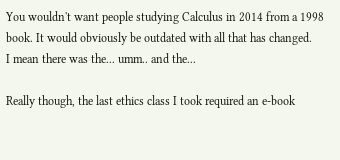You wouldn't want people studying Calculus in 2014 from a 1998 book. It would obviously be outdated with all that has changed.
I mean there was the... umm.. and the...

Really though, the last ethics class I took required an e-book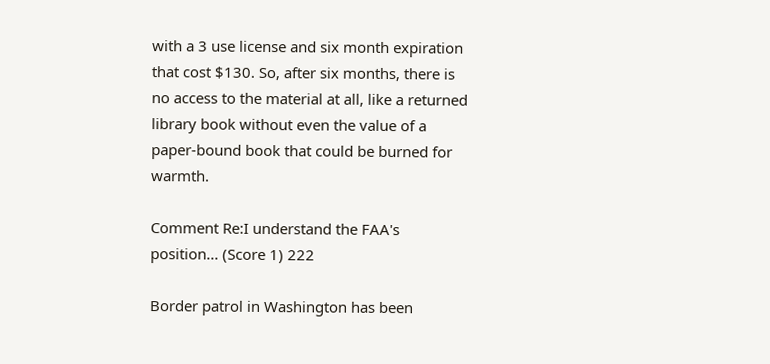with a 3 use license and six month expiration that cost $130. So, after six months, there is no access to the material at all, like a returned library book without even the value of a paper-bound book that could be burned for warmth.

Comment Re:I understand the FAA's position... (Score 1) 222

Border patrol in Washington has been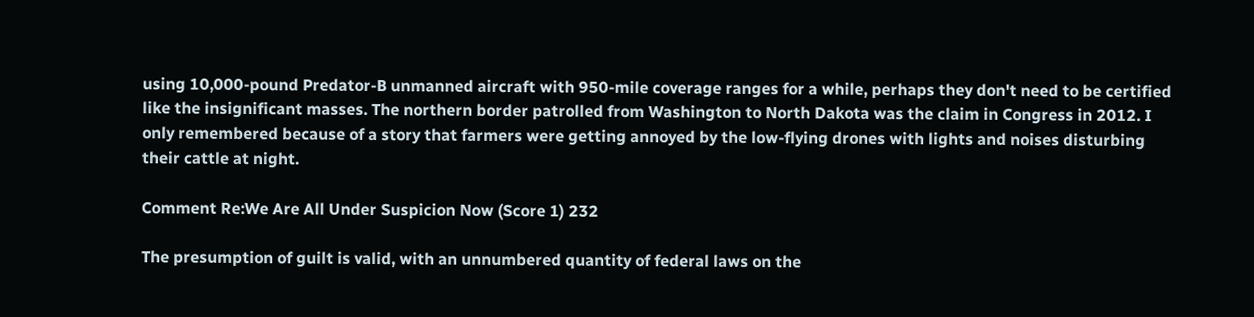using 10,000-pound Predator-B unmanned aircraft with 950-mile coverage ranges for a while, perhaps they don't need to be certified like the insignificant masses. The northern border patrolled from Washington to North Dakota was the claim in Congress in 2012. I only remembered because of a story that farmers were getting annoyed by the low-flying drones with lights and noises disturbing their cattle at night.

Comment Re:We Are All Under Suspicion Now (Score 1) 232

The presumption of guilt is valid, with an unnumbered quantity of federal laws on the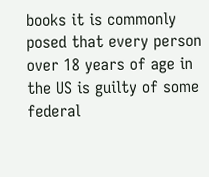books it is commonly posed that every person over 18 years of age in the US is guilty of some federal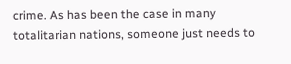crime. As has been the case in many totalitarian nations, someone just needs to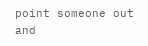point someone out and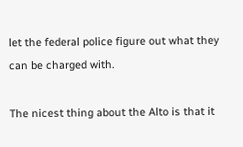let the federal police figure out what they can be charged with.

The nicest thing about the Alto is that it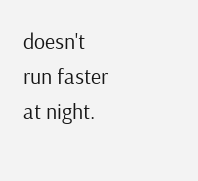doesn't run faster at night.